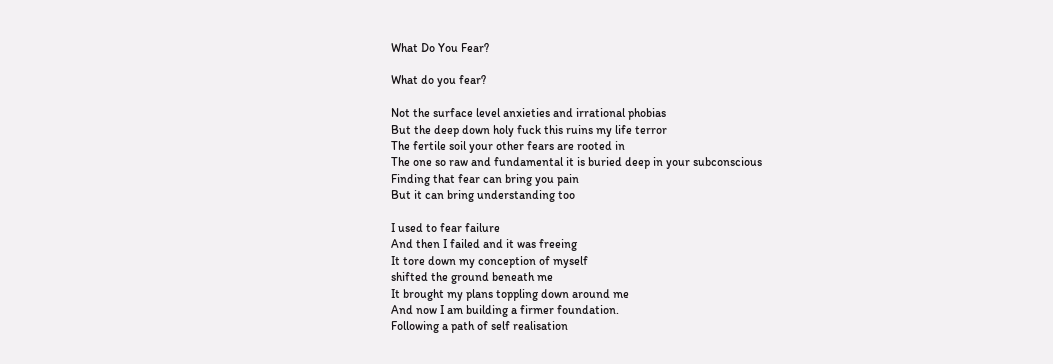What Do You Fear?

What do you fear?

Not the surface level anxieties and irrational phobias
But the deep down holy fuck this ruins my life terror
The fertile soil your other fears are rooted in
The one so raw and fundamental it is buried deep in your subconscious
Finding that fear can bring you pain
But it can bring understanding too

I used to fear failure
And then I failed and it was freeing
It tore down my conception of myself
shifted the ground beneath me
It brought my plans toppling down around me
And now I am building a firmer foundation.
Following a path of self realisation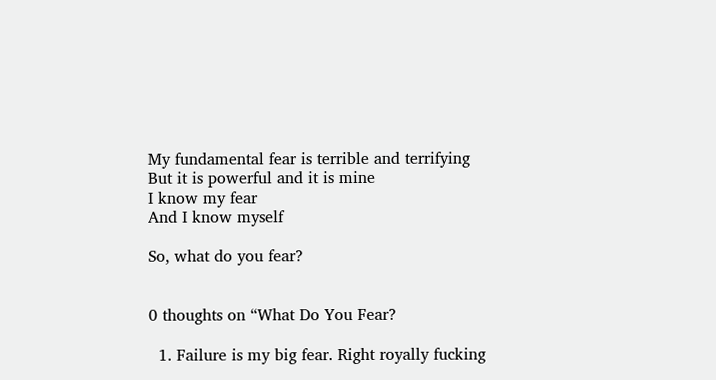My fundamental fear is terrible and terrifying
But it is powerful and it is mine
I know my fear
And I know myself

So, what do you fear?


0 thoughts on “What Do You Fear?

  1. Failure is my big fear. Right royally fucking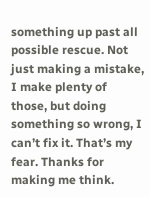something up past all possible rescue. Not just making a mistake, I make plenty of those, but doing something so wrong, I can’t fix it. That’s my fear. Thanks for making me think.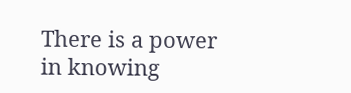There is a power in knowing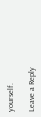yourself.

Leave a Reply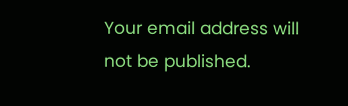Your email address will not be published.